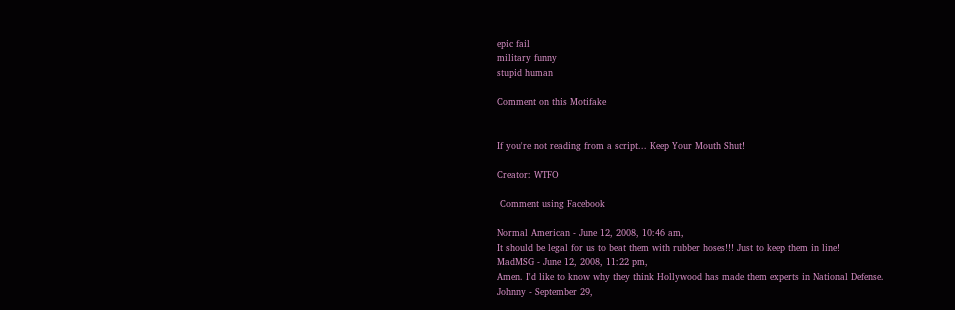epic fail
military funny
stupid human

Comment on this Motifake


If you're not reading from a script... Keep Your Mouth Shut!

Creator: WTFO

 Comment using Facebook

Normal American - June 12, 2008, 10:46 am,
It should be legal for us to beat them with rubber hoses!!! Just to keep them in line!
MadMSG - June 12, 2008, 11:22 pm,
Amen. I'd like to know why they think Hollywood has made them experts in National Defense.
Johnny - September 29,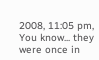2008, 11:05 pm,
You know... they were once in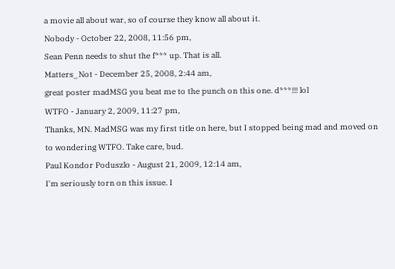a movie all about war, so of course they know all about it.
Nobody - October 22, 2008, 11:56 pm,
Sean Penn needs to shut the f*** up. That is all.
Matters_Not - December 25, 2008, 2:44 am,
great poster madMSG you beat me to the punch on this one. d***!!! lol
WTFO - January 2, 2009, 11:27 pm,
Thanks, MN. MadMSG was my first title on here, but I stopped being mad and moved on to wondering WTFO. Take care, bud.
Paul Kondor Poduszlo - August 21, 2009, 12:14 am,
I'm seriously torn on this issue. I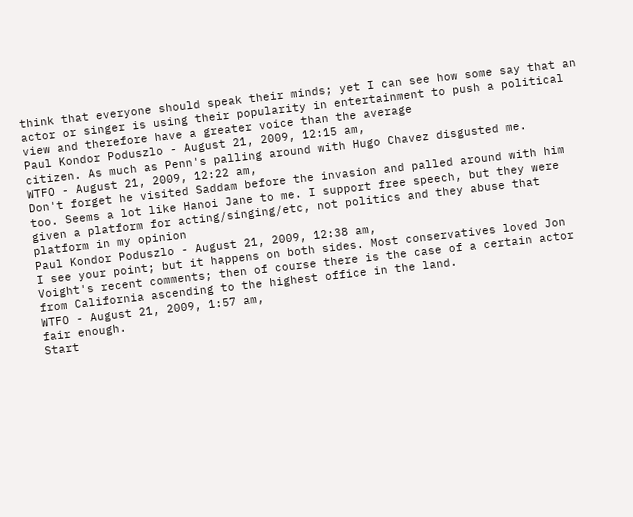think that everyone should speak their minds; yet I can see how some say that an actor or singer is using their popularity in entertainment to push a political view and therefore have a greater voice than the average
Paul Kondor Poduszlo - August 21, 2009, 12:15 am,
citizen. As much as Penn's palling around with Hugo Chavez disgusted me.
WTFO - August 21, 2009, 12:22 am,
Don't forget he visited Saddam before the invasion and palled around with him too. Seems a lot like Hanoi Jane to me. I support free speech, but they were given a platform for acting/singing/etc, not politics and they abuse that platform in my opinion
Paul Kondor Poduszlo - August 21, 2009, 12:38 am,
I see your point; but it happens on both sides. Most conservatives loved Jon Voight's recent comments; then of course there is the case of a certain actor from California ascending to the highest office in the land.
WTFO - August 21, 2009, 1:57 am,
fair enough.
Start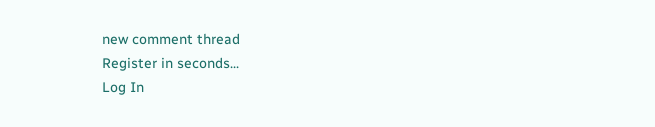new comment thread
Register in seconds...
Log In